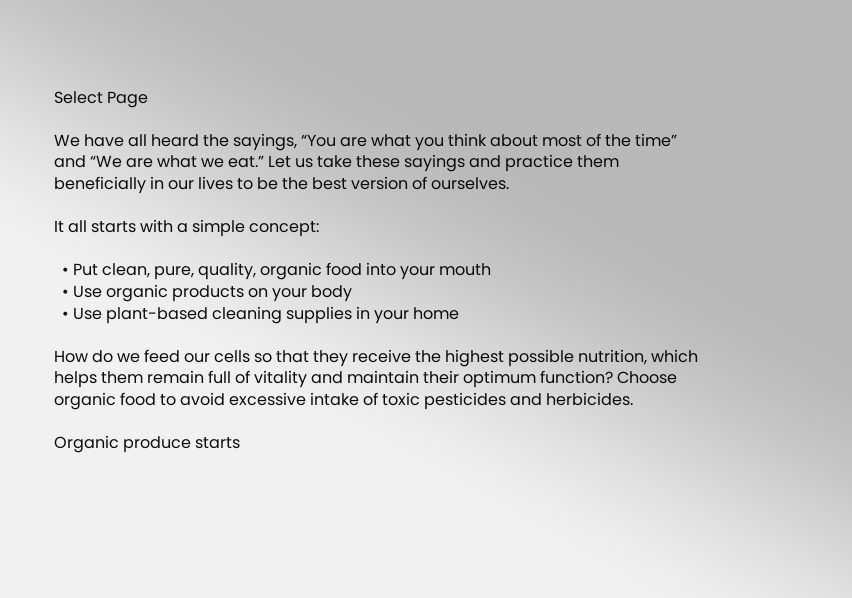Select Page

We have all heard the sayings, “You are what you think about most of the time” and “We are what we eat.” Let us take these sayings and practice them beneficially in our lives to be the best version of ourselves.

It all starts with a simple concept:

  • Put clean, pure, quality, organic food into your mouth
  • Use organic products on your body
  • Use plant-based cleaning supplies in your home

How do we feed our cells so that they receive the highest possible nutrition, which helps them remain full of vitality and maintain their optimum function? Choose organic food to avoid excessive intake of toxic pesticides and herbicides.

Organic produce starts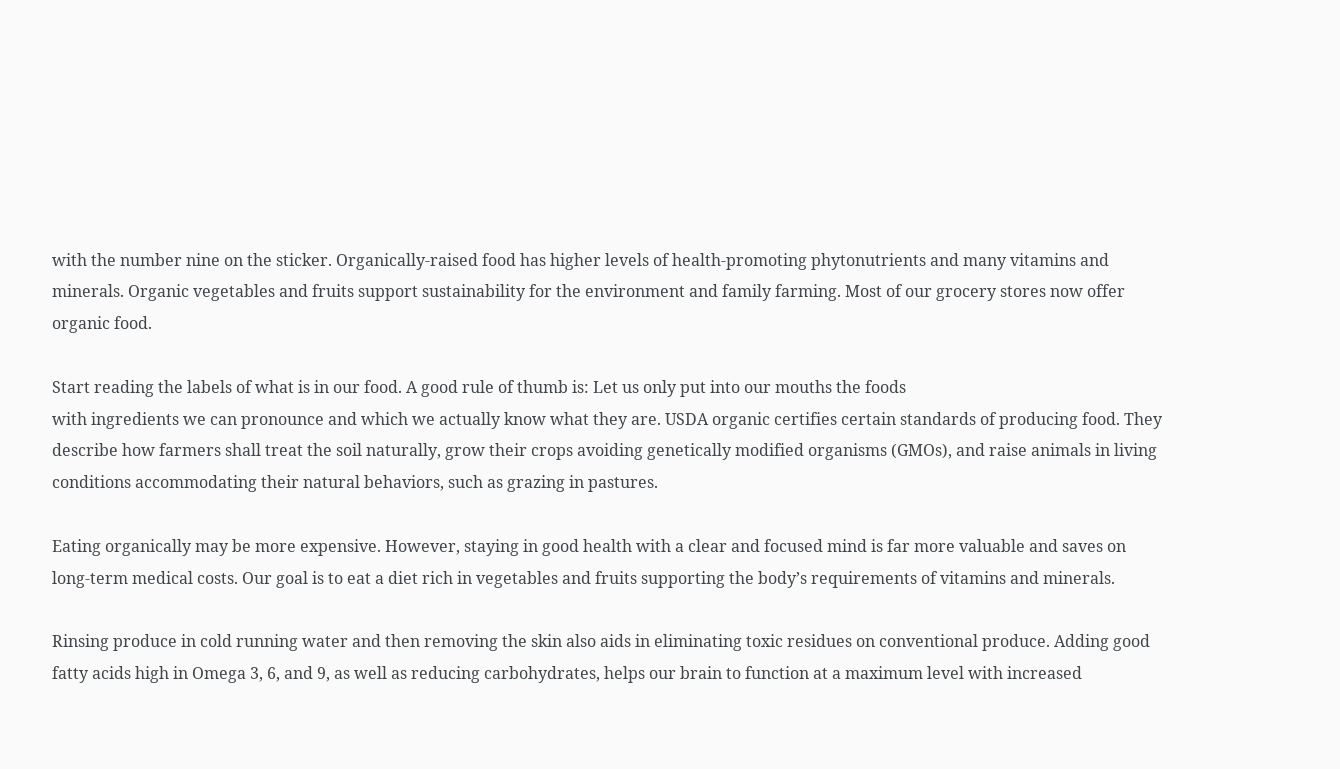with the number nine on the sticker. Organically-raised food has higher levels of health-promoting phytonutrients and many vitamins and minerals. Organic vegetables and fruits support sustainability for the environment and family farming. Most of our grocery stores now offer organic food.

Start reading the labels of what is in our food. A good rule of thumb is: Let us only put into our mouths the foods
with ingredients we can pronounce and which we actually know what they are. USDA organic certifies certain standards of producing food. They describe how farmers shall treat the soil naturally, grow their crops avoiding genetically modified organisms (GMOs), and raise animals in living conditions accommodating their natural behaviors, such as grazing in pastures.

Eating organically may be more expensive. However, staying in good health with a clear and focused mind is far more valuable and saves on long-term medical costs. Our goal is to eat a diet rich in vegetables and fruits supporting the body’s requirements of vitamins and minerals.

Rinsing produce in cold running water and then removing the skin also aids in eliminating toxic residues on conventional produce. Adding good fatty acids high in Omega 3, 6, and 9, as well as reducing carbohydrates, helps our brain to function at a maximum level with increased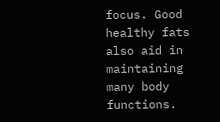focus. Good healthy fats also aid in maintaining many body functions.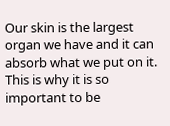Our skin is the largest organ we have and it can absorb what we put on it. This is why it is so important to be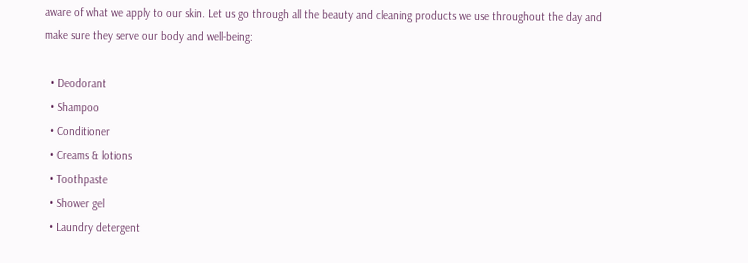aware of what we apply to our skin. Let us go through all the beauty and cleaning products we use throughout the day and make sure they serve our body and well-being:

  • Deodorant
  • Shampoo
  • Conditioner
  • Creams & lotions
  • Toothpaste
  • Shower gel
  • Laundry detergent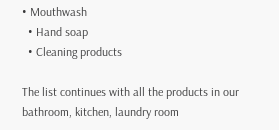• Mouthwash
  • Hand soap
  • Cleaning products

The list continues with all the products in our bathroom, kitchen, laundry room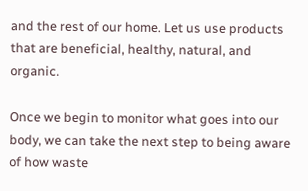and the rest of our home. Let us use products that are beneficial, healthy, natural, and organic.

Once we begin to monitor what goes into our body, we can take the next step to being aware of how waste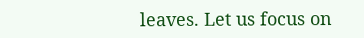leaves. Let us focus on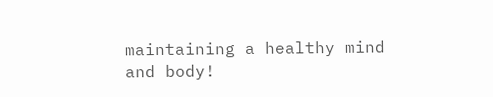maintaining a healthy mind and body!